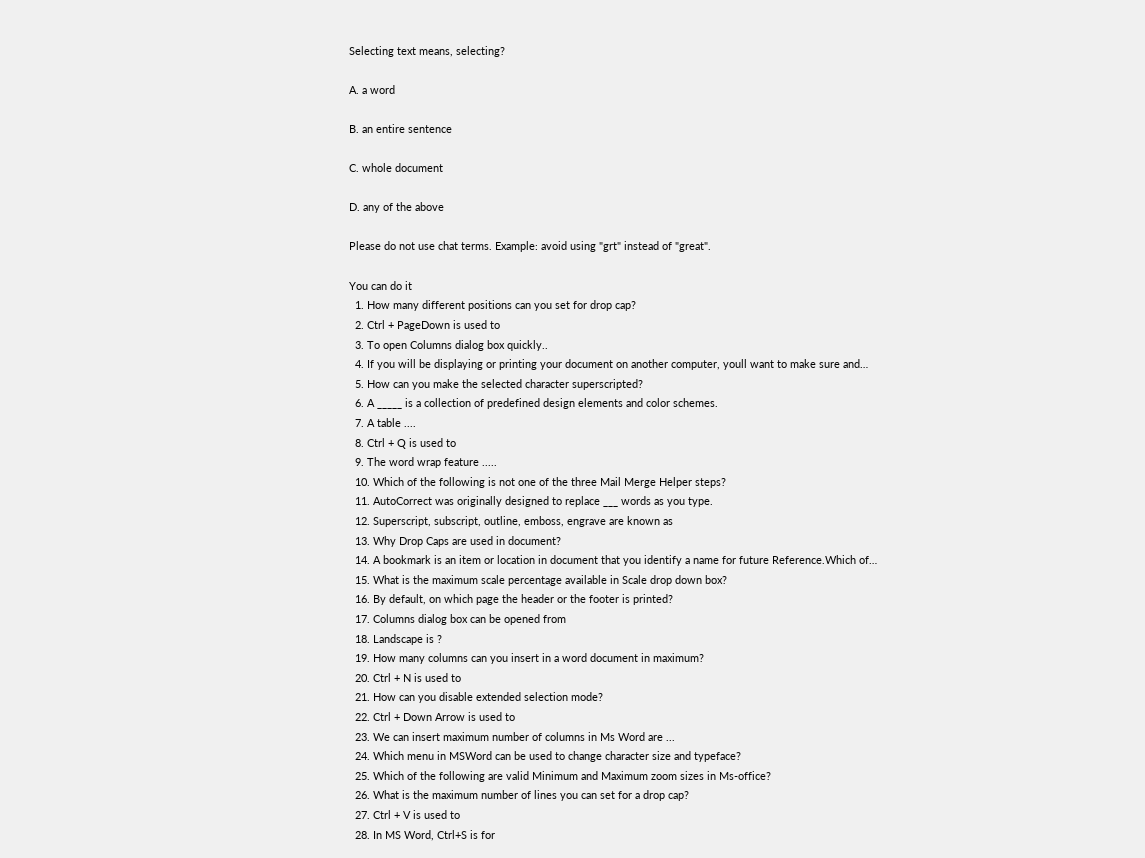Selecting text means, selecting?

A. a word

B. an entire sentence

C. whole document

D. any of the above

Please do not use chat terms. Example: avoid using "grt" instead of "great".

You can do it
  1. How many different positions can you set for drop cap?
  2. Ctrl + PageDown is used to
  3. To open Columns dialog box quickly..
  4. If you will be displaying or printing your document on another computer, youll want to make sure and…
  5. How can you make the selected character superscripted?
  6. A _____ is a collection of predefined design elements and color schemes.
  7. A table ....
  8. Ctrl + Q is used to
  9. The word wrap feature .....
  10. Which of the following is not one of the three Mail Merge Helper steps?
  11. AutoCorrect was originally designed to replace ___ words as you type.
  12. Superscript, subscript, outline, emboss, engrave are known as
  13. Why Drop Caps are used in document?
  14. A bookmark is an item or location in document that you identify a name for future Reference.Which of…
  15. What is the maximum scale percentage available in Scale drop down box?
  16. By default, on which page the header or the footer is printed?
  17. Columns dialog box can be opened from
  18. Landscape is ?
  19. How many columns can you insert in a word document in maximum?
  20. Ctrl + N is used to
  21. How can you disable extended selection mode?
  22. Ctrl + Down Arrow is used to
  23. We can insert maximum number of columns in Ms Word are ...
  24. Which menu in MSWord can be used to change character size and typeface?
  25. Which of the following are valid Minimum and Maximum zoom sizes in Ms-office?
  26. What is the maximum number of lines you can set for a drop cap?
  27. Ctrl + V is used to
  28. In MS Word, Ctrl+S is for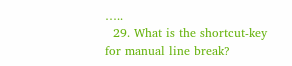…..
  29. What is the shortcut-key for manual line break?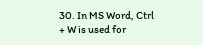30. In MS Word, Ctrl + W is used for